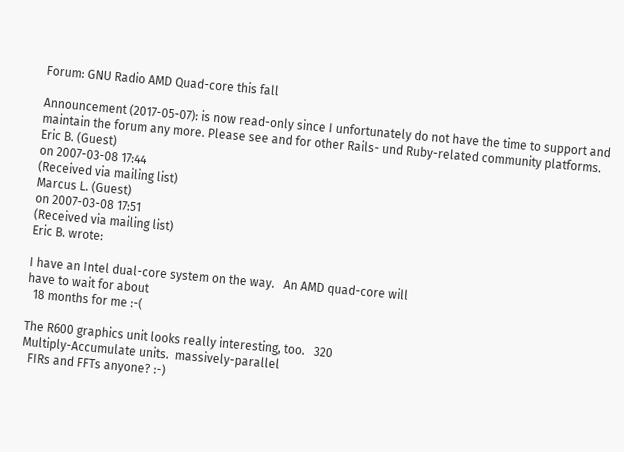Forum: GNU Radio AMD Quad-core this fall

Announcement (2017-05-07): is now read-only since I unfortunately do not have the time to support and maintain the forum any more. Please see and for other Rails- und Ruby-related community platforms.
Eric B. (Guest)
on 2007-03-08 17:44
(Received via mailing list)
Marcus L. (Guest)
on 2007-03-08 17:51
(Received via mailing list)
Eric B. wrote:

I have an Intel dual-core system on the way.   An AMD quad-core will
have to wait for about
  18 months for me :-(

The R600 graphics unit looks really interesting, too.   320
Multiply-Accumulate units.  massively-parallel
  FIRs and FFTs anyone? :-)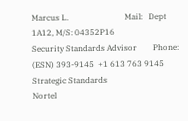Marcus L.                            Mail:   Dept 1A12, M/S: 04352P16
Security Standards Advisor        Phone: (ESN) 393-9145  +1 613 763 9145
Strategic Standards
Nortel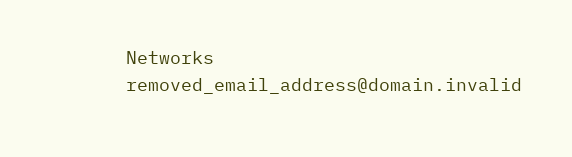Networks                          removed_email_address@domain.invalid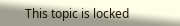This topic is locked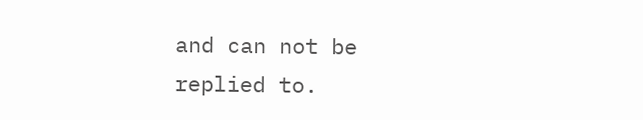and can not be replied to.